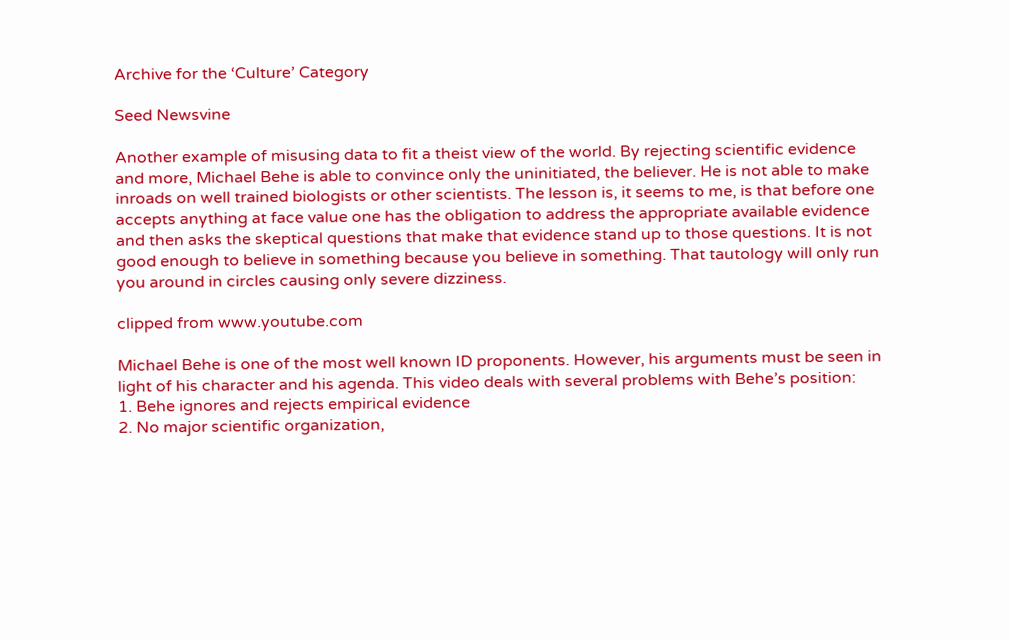Archive for the ‘Culture’ Category

Seed Newsvine

Another example of misusing data to fit a theist view of the world. By rejecting scientific evidence and more, Michael Behe is able to convince only the uninitiated, the believer. He is not able to make inroads on well trained biologists or other scientists. The lesson is, it seems to me, is that before one accepts anything at face value one has the obligation to address the appropriate available evidence and then asks the skeptical questions that make that evidence stand up to those questions. It is not good enough to believe in something because you believe in something. That tautology will only run you around in circles causing only severe dizziness.

clipped from www.youtube.com

Michael Behe is one of the most well known ID proponents. However, his arguments must be seen in light of his character and his agenda. This video deals with several problems with Behe’s position:
1. Behe ignores and rejects empirical evidence
2. No major scientific organization,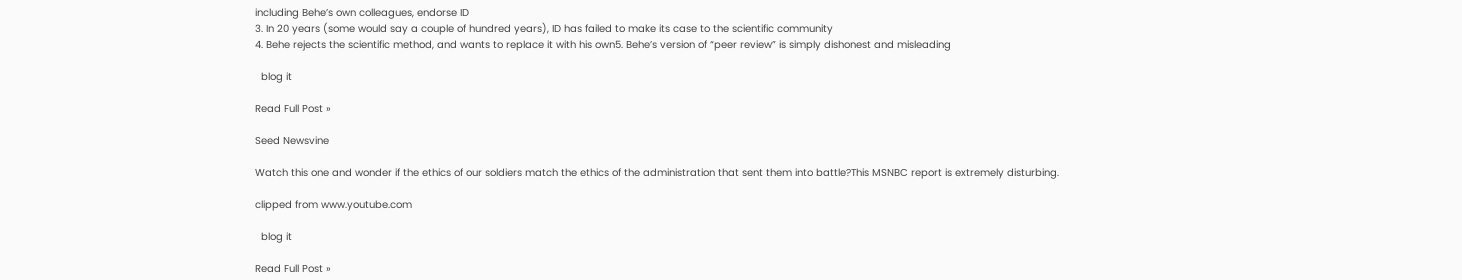including Behe’s own colleagues, endorse ID
3. In 20 years (some would say a couple of hundred years), ID has failed to make its case to the scientific community
4. Behe rejects the scientific method, and wants to replace it with his own5. Behe’s version of “peer review” is simply dishonest and misleading

  blog it

Read Full Post »

Seed Newsvine

Watch this one and wonder if the ethics of our soldiers match the ethics of the administration that sent them into battle?This MSNBC report is extremely disturbing.

clipped from www.youtube.com

  blog it

Read Full Post »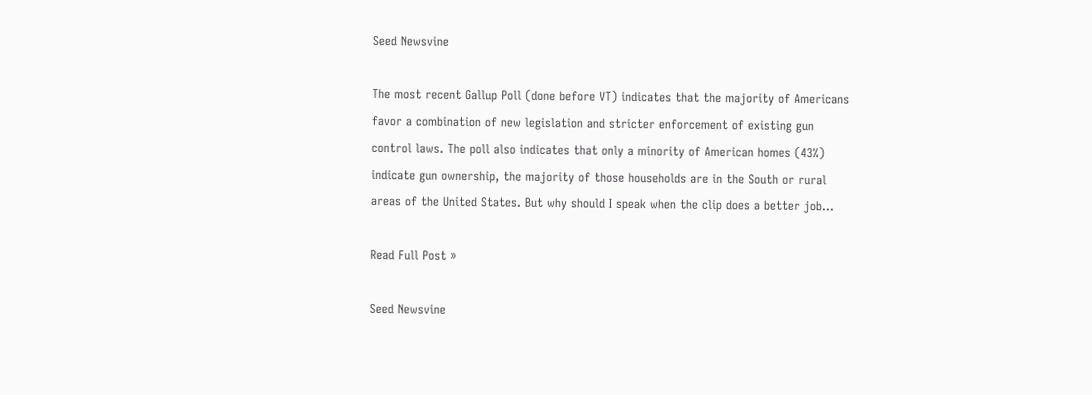Seed Newsvine

The most recent Gallup Poll (done before VT) indicates that the majority of Americans favor a combination of new legislation and stricter enforcement of existing gun control laws. The poll also indicates that only a minority of American homes (43%) indicate gun ownership, the majority of those households are in the South or rural areas of the United States. But why should I speak when the clip does a better job…

Read Full Post »

Seed Newsvine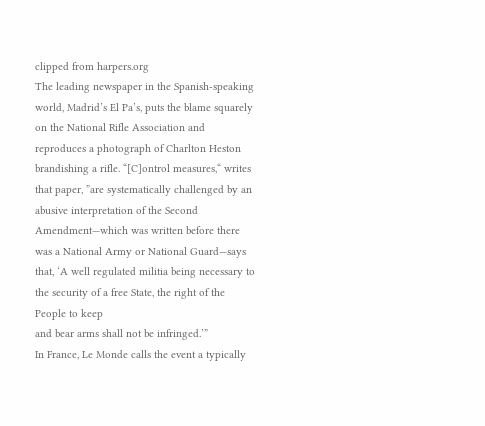clipped from harpers.org
The leading newspaper in the Spanish-speaking world, Madrid’s El Pa’s, puts the blame squarely on the National Rifle Association and reproduces a photograph of Charlton Heston brandishing a rifle. “[C]ontrol measures,“ writes that paper, ”are systematically challenged by an abusive interpretation of the Second Amendment—which was written before there was a National Army or National Guard—says that, ‘A well regulated militia being necessary to the security of a free State, the right of the People to keep
and bear arms shall not be infringed.’”
In France, Le Monde calls the event a typically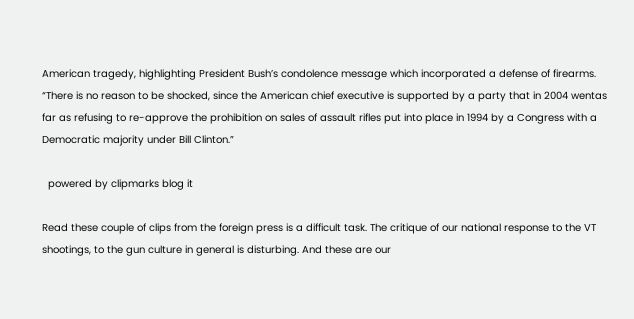American tragedy, highlighting President Bush’s condolence message which incorporated a defense of firearms. “There is no reason to be shocked, since the American chief executive is supported by a party that in 2004 wentas far as refusing to re-approve the prohibition on sales of assault rifles put into place in 1994 by a Congress with a Democratic majority under Bill Clinton.”

  powered by clipmarks blog it

Read these couple of clips from the foreign press is a difficult task. The critique of our national response to the VT shootings, to the gun culture in general is disturbing. And these are our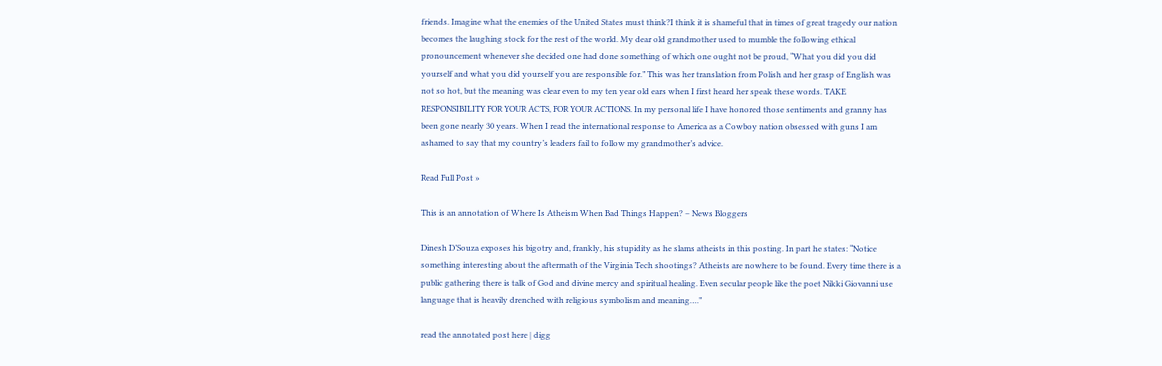friends. Imagine what the enemies of the United States must think?I think it is shameful that in times of great tragedy our nation becomes the laughing stock for the rest of the world. My dear old grandmother used to mumble the following ethical pronouncement whenever she decided one had done something of which one ought not be proud, “What you did you did yourself and what you did yourself you are responsible for.” This was her translation from Polish and her grasp of English was not so hot, but the meaning was clear even to my ten year old ears when I first heard her speak these words. TAKE RESPONSIBILITY FOR YOUR ACTS, FOR YOUR ACTIONS. In my personal life I have honored those sentiments and granny has been gone nearly 30 years. When I read the international response to America as a Cowboy nation obsessed with guns I am ashamed to say that my country’s leaders fail to follow my grandmother’s advice.

Read Full Post »

This is an annotation of Where Is Atheism When Bad Things Happen? – News Bloggers

Dinesh D’Souza exposes his bigotry and, frankly, his stupidity as he slams atheists in this posting. In part he states: “Notice something interesting about the aftermath of the Virginia Tech shootings? Atheists are nowhere to be found. Every time there is a public gathering there is talk of God and divine mercy and spiritual healing. Even secular people like the poet Nikki Giovanni use language that is heavily drenched with religious symbolism and meaning….”

read the annotated post here | digg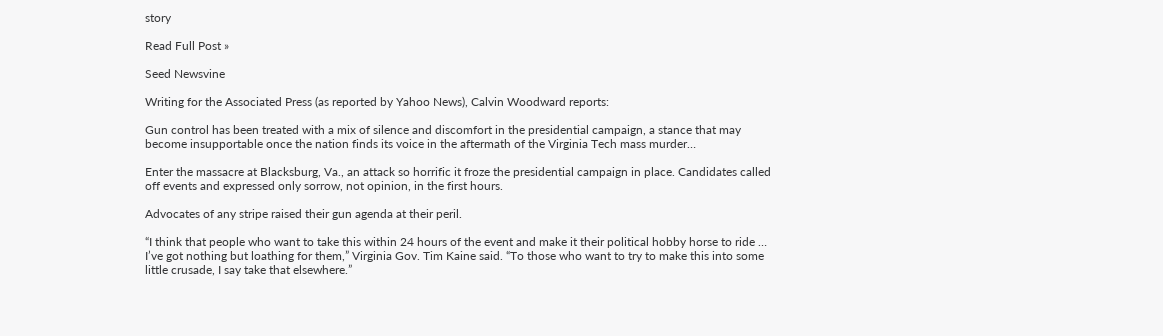story

Read Full Post »

Seed Newsvine

Writing for the Associated Press (as reported by Yahoo News), Calvin Woodward reports:

Gun control has been treated with a mix of silence and discomfort in the presidential campaign, a stance that may become insupportable once the nation finds its voice in the aftermath of the Virginia Tech mass murder…

Enter the massacre at Blacksburg, Va., an attack so horrific it froze the presidential campaign in place. Candidates called off events and expressed only sorrow, not opinion, in the first hours.

Advocates of any stripe raised their gun agenda at their peril.

“I think that people who want to take this within 24 hours of the event and make it their political hobby horse to ride … I’ve got nothing but loathing for them,” Virginia Gov. Tim Kaine said. “To those who want to try to make this into some little crusade, I say take that elsewhere.”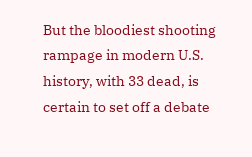But the bloodiest shooting rampage in modern U.S. history, with 33 dead, is certain to set off a debate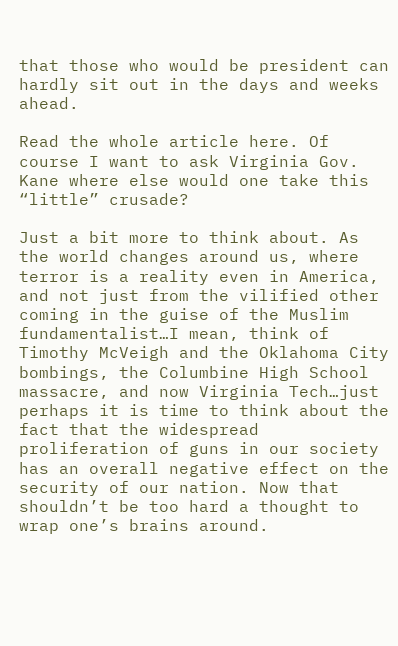that those who would be president can hardly sit out in the days and weeks ahead.

Read the whole article here. Of course I want to ask Virginia Gov. Kane where else would one take this “little” crusade?

Just a bit more to think about. As the world changes around us, where terror is a reality even in America, and not just from the vilified other coming in the guise of the Muslim fundamentalist…I mean, think of Timothy McVeigh and the Oklahoma City bombings, the Columbine High School massacre, and now Virginia Tech…just perhaps it is time to think about the fact that the widespread proliferation of guns in our society has an overall negative effect on the security of our nation. Now that shouldn’t be too hard a thought to wrap one’s brains around.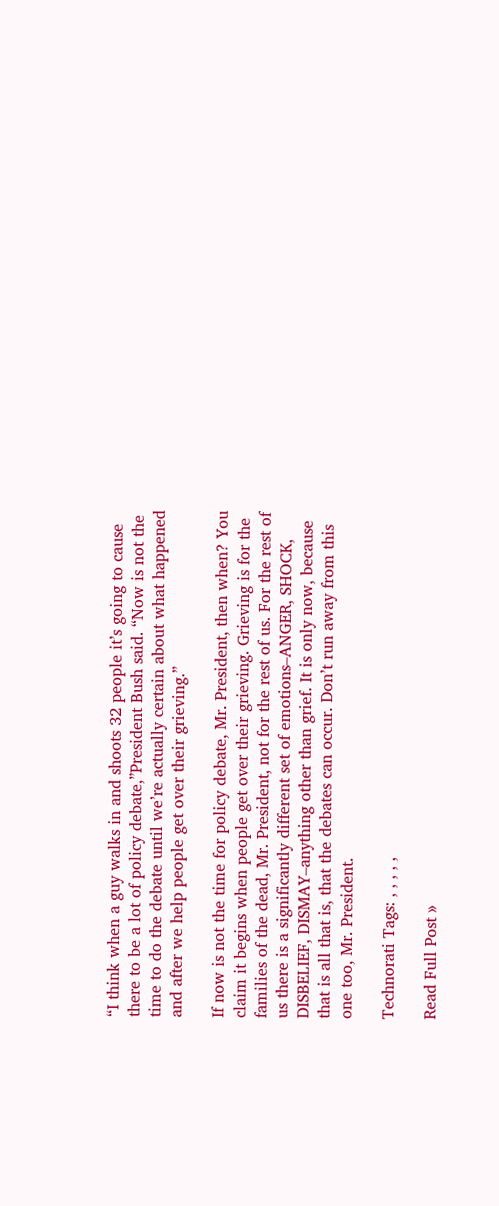“I think when a guy walks in and shoots 32 people it’s going to cause there to be a lot of policy debate,”President Bush said. “Now is not the time to do the debate until we’re actually certain about what happened and after we help people get over their grieving.”

If now is not the time for policy debate, Mr. President, then when? You claim it begins when people get over their grieving. Grieving is for the families of the dead, Mr. President, not for the rest of us. For the rest of us there is a significantly different set of emotions–ANGER, SHOCK, DISBELIEF, DISMAY–anything other than grief. It is only now, because that is all that is, that the debates can occur. Don’t run away from this one too, Mr. President.

Technorati Tags: , , , , ,

Read Full Post »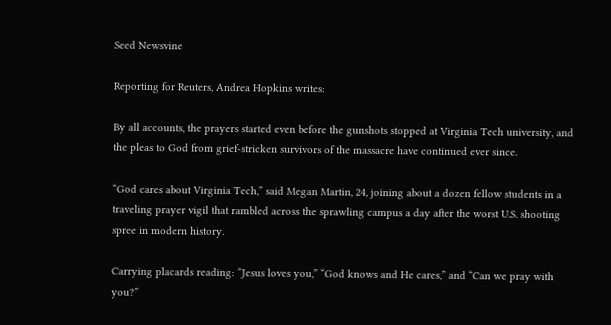Seed Newsvine

Reporting for Reuters, Andrea Hopkins writes:

By all accounts, the prayers started even before the gunshots stopped at Virginia Tech university, and the pleas to God from grief-stricken survivors of the massacre have continued ever since.

“God cares about Virginia Tech,” said Megan Martin, 24, joining about a dozen fellow students in a traveling prayer vigil that rambled across the sprawling campus a day after the worst U.S. shooting spree in modern history.

Carrying placards reading: “Jesus loves you,” “God knows and He cares,” and “Can we pray with you?”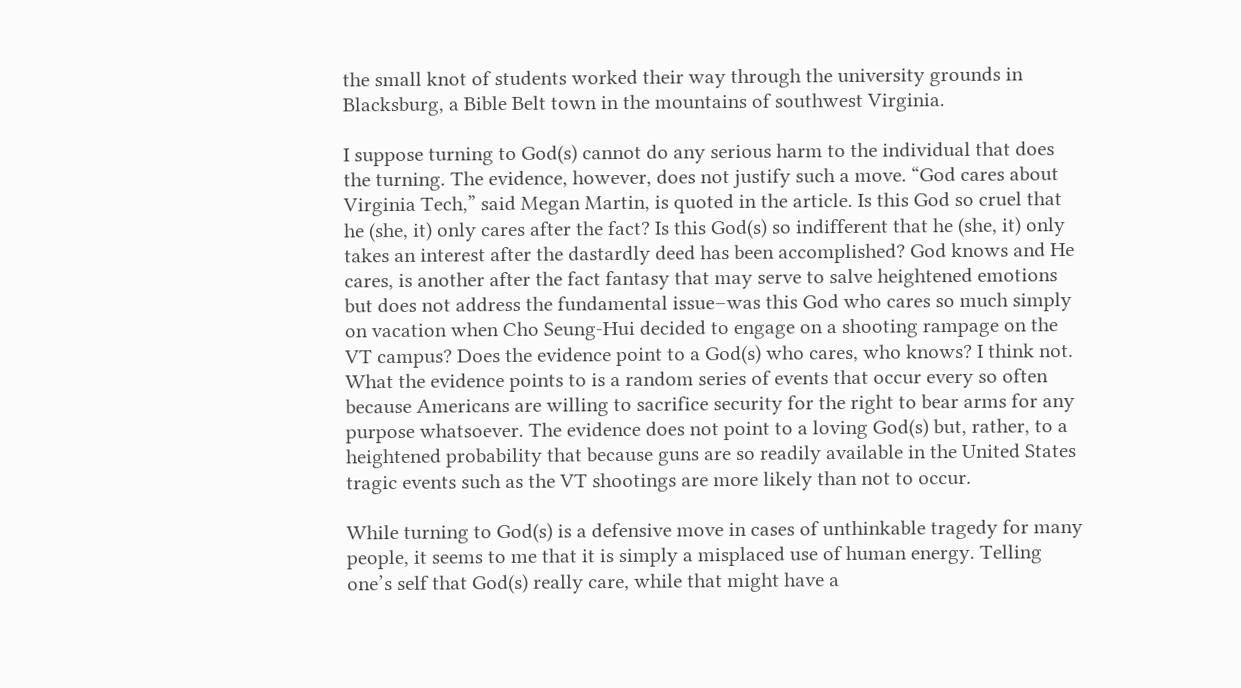the small knot of students worked their way through the university grounds in Blacksburg, a Bible Belt town in the mountains of southwest Virginia.

I suppose turning to God(s) cannot do any serious harm to the individual that does the turning. The evidence, however, does not justify such a move. “God cares about Virginia Tech,” said Megan Martin, is quoted in the article. Is this God so cruel that he (she, it) only cares after the fact? Is this God(s) so indifferent that he (she, it) only takes an interest after the dastardly deed has been accomplished? God knows and He cares, is another after the fact fantasy that may serve to salve heightened emotions but does not address the fundamental issue–was this God who cares so much simply on vacation when Cho Seung-Hui decided to engage on a shooting rampage on the VT campus? Does the evidence point to a God(s) who cares, who knows? I think not. What the evidence points to is a random series of events that occur every so often because Americans are willing to sacrifice security for the right to bear arms for any purpose whatsoever. The evidence does not point to a loving God(s) but, rather, to a heightened probability that because guns are so readily available in the United States tragic events such as the VT shootings are more likely than not to occur.

While turning to God(s) is a defensive move in cases of unthinkable tragedy for many people, it seems to me that it is simply a misplaced use of human energy. Telling one’s self that God(s) really care, while that might have a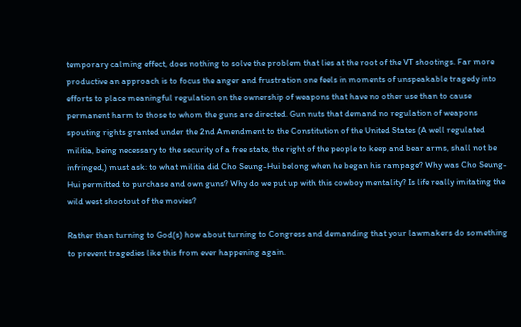temporary calming effect, does nothing to solve the problem that lies at the root of the VT shootings. Far more productive an approach is to focus the anger and frustration one feels in moments of unspeakable tragedy into efforts to place meaningful regulation on the ownership of weapons that have no other use than to cause permanent harm to those to whom the guns are directed. Gun nuts that demand no regulation of weapons spouting rights granted under the 2nd Amendment to the Constitution of the United States (A well regulated militia, being necessary to the security of a free state, the right of the people to keep and bear arms, shall not be infringed,) must ask: to what militia did Cho Seung-Hui belong when he began his rampage? Why was Cho Seung-Hui permitted to purchase and own guns? Why do we put up with this cowboy mentality? Is life really imitating the wild west shootout of the movies?

Rather than turning to God(s) how about turning to Congress and demanding that your lawmakers do something to prevent tragedies like this from ever happening again.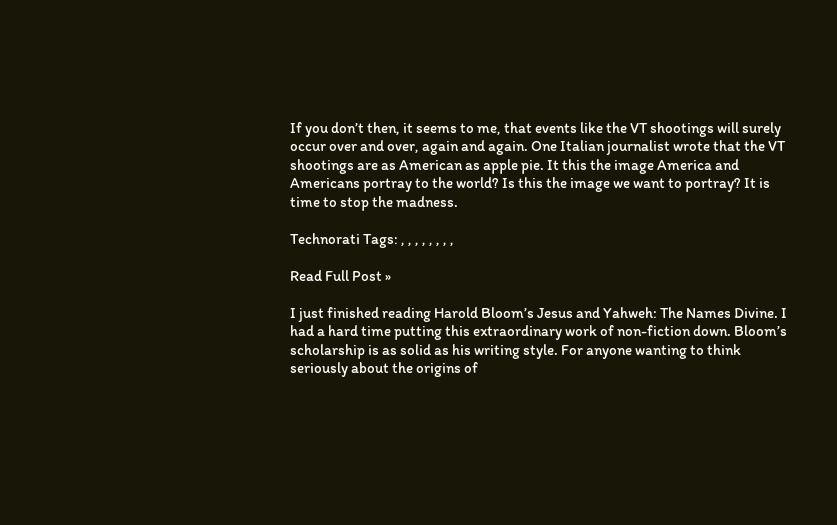If you don’t then, it seems to me, that events like the VT shootings will surely occur over and over, again and again. One Italian journalist wrote that the VT shootings are as American as apple pie. It this the image America and Americans portray to the world? Is this the image we want to portray? It is time to stop the madness.

Technorati Tags: , , , , , , , ,

Read Full Post »

I just finished reading Harold Bloom’s Jesus and Yahweh: The Names Divine. I had a hard time putting this extraordinary work of non-fiction down. Bloom’s scholarship is as solid as his writing style. For anyone wanting to think seriously about the origins of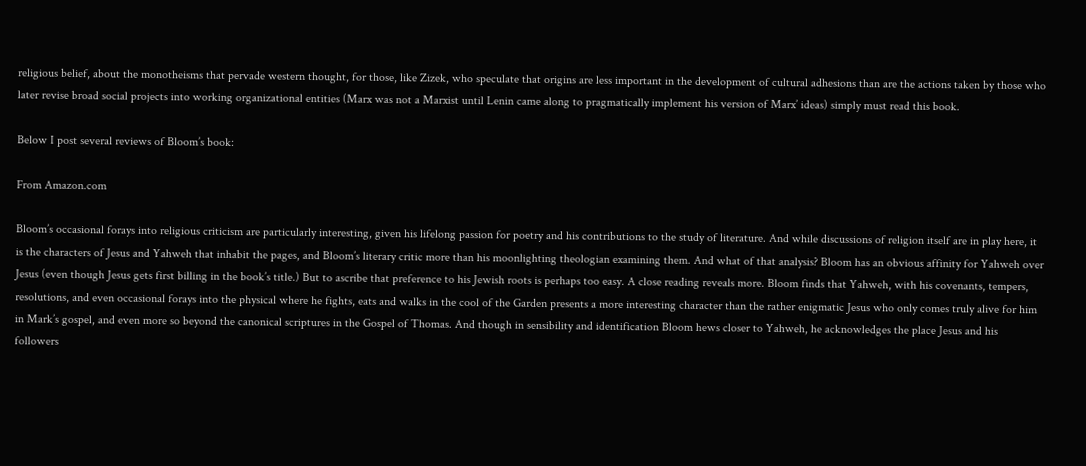religious belief, about the monotheisms that pervade western thought, for those, like Zizek, who speculate that origins are less important in the development of cultural adhesions than are the actions taken by those who later revise broad social projects into working organizational entities (Marx was not a Marxist until Lenin came along to pragmatically implement his version of Marx’ ideas) simply must read this book.

Below I post several reviews of Bloom’s book:

From Amazon.com

Bloom’s occasional forays into religious criticism are particularly interesting, given his lifelong passion for poetry and his contributions to the study of literature. And while discussions of religion itself are in play here, it is the characters of Jesus and Yahweh that inhabit the pages, and Bloom’s literary critic more than his moonlighting theologian examining them. And what of that analysis? Bloom has an obvious affinity for Yahweh over Jesus (even though Jesus gets first billing in the book’s title.) But to ascribe that preference to his Jewish roots is perhaps too easy. A close reading reveals more. Bloom finds that Yahweh, with his covenants, tempers, resolutions, and even occasional forays into the physical where he fights, eats and walks in the cool of the Garden presents a more interesting character than the rather enigmatic Jesus who only comes truly alive for him in Mark’s gospel, and even more so beyond the canonical scriptures in the Gospel of Thomas. And though in sensibility and identification Bloom hews closer to Yahweh, he acknowledges the place Jesus and his followers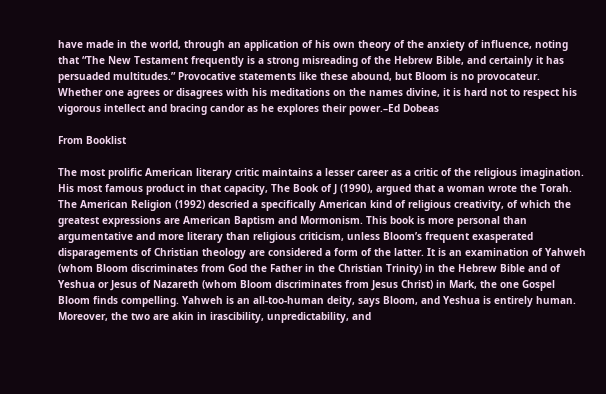have made in the world, through an application of his own theory of the anxiety of influence, noting that “The New Testament frequently is a strong misreading of the Hebrew Bible, and certainly it has persuaded multitudes.” Provocative statements like these abound, but Bloom is no provocateur. Whether one agrees or disagrees with his meditations on the names divine, it is hard not to respect his vigorous intellect and bracing candor as he explores their power.–Ed Dobeas

From Booklist

The most prolific American literary critic maintains a lesser career as a critic of the religious imagination. His most famous product in that capacity, The Book of J (1990), argued that a woman wrote the Torah. The American Religion (1992) descried a specifically American kind of religious creativity, of which the greatest expressions are American Baptism and Mormonism. This book is more personal than argumentative and more literary than religious criticism, unless Bloom’s frequent exasperated disparagements of Christian theology are considered a form of the latter. It is an examination of Yahweh (whom Bloom discriminates from God the Father in the Christian Trinity) in the Hebrew Bible and of Yeshua or Jesus of Nazareth (whom Bloom discriminates from Jesus Christ) in Mark, the one Gospel Bloom finds compelling. Yahweh is an all-too-human deity, says Bloom, and Yeshua is entirely human. Moreover, the two are akin in irascibility, unpredictability, and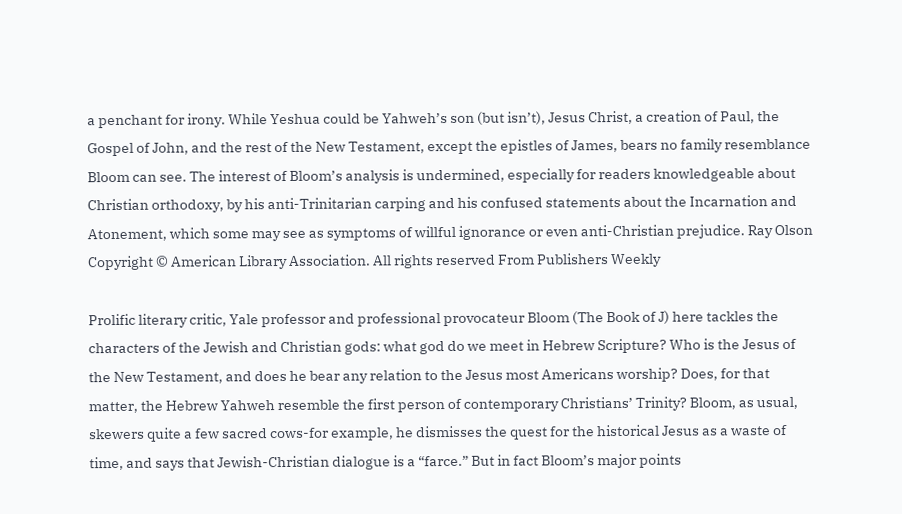a penchant for irony. While Yeshua could be Yahweh’s son (but isn’t), Jesus Christ, a creation of Paul, the Gospel of John, and the rest of the New Testament, except the epistles of James, bears no family resemblance Bloom can see. The interest of Bloom’s analysis is undermined, especially for readers knowledgeable about Christian orthodoxy, by his anti-Trinitarian carping and his confused statements about the Incarnation and Atonement, which some may see as symptoms of willful ignorance or even anti-Christian prejudice. Ray Olson
Copyright © American Library Association. All rights reserved From Publishers Weekly

Prolific literary critic, Yale professor and professional provocateur Bloom (The Book of J) here tackles the characters of the Jewish and Christian gods: what god do we meet in Hebrew Scripture? Who is the Jesus of the New Testament, and does he bear any relation to the Jesus most Americans worship? Does, for that matter, the Hebrew Yahweh resemble the first person of contemporary Christians’ Trinity? Bloom, as usual, skewers quite a few sacred cows-for example, he dismisses the quest for the historical Jesus as a waste of time, and says that Jewish-Christian dialogue is a “farce.” But in fact Bloom’s major points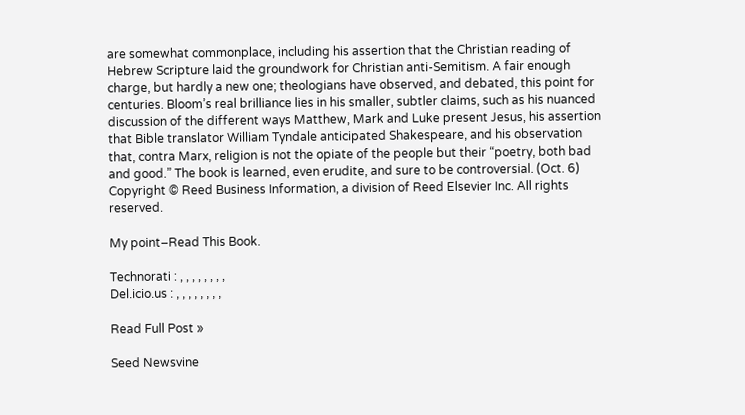are somewhat commonplace, including his assertion that the Christian reading of Hebrew Scripture laid the groundwork for Christian anti-Semitism. A fair enough charge, but hardly a new one; theologians have observed, and debated, this point for centuries. Bloom’s real brilliance lies in his smaller, subtler claims, such as his nuanced discussion of the different ways Matthew, Mark and Luke present Jesus, his assertion that Bible translator William Tyndale anticipated Shakespeare, and his observation that, contra Marx, religion is not the opiate of the people but their “poetry, both bad and good.” The book is learned, even erudite, and sure to be controversial. (Oct. 6)
Copyright © Reed Business Information, a division of Reed Elsevier Inc. All rights reserved.

My point–Read This Book.

Technorati : , , , , , , , ,
Del.icio.us : , , , , , , , ,

Read Full Post »

Seed Newsvine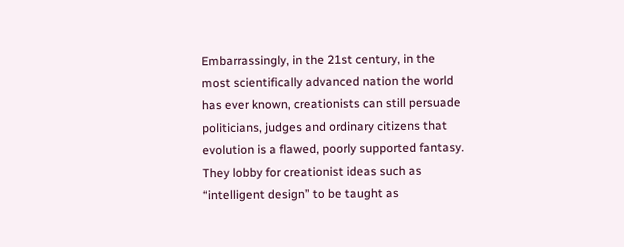Embarrassingly, in the 21st century, in the most scientifically advanced nation the world has ever known, creationists can still persuade politicians, judges and ordinary citizens that evolution is a flawed, poorly supported fantasy. They lobby for creationist ideas such as “intelligent design” to be taught as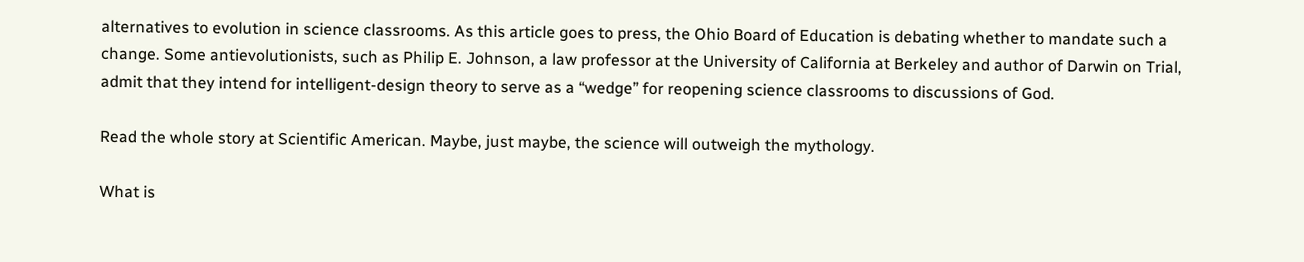alternatives to evolution in science classrooms. As this article goes to press, the Ohio Board of Education is debating whether to mandate such a change. Some antievolutionists, such as Philip E. Johnson, a law professor at the University of California at Berkeley and author of Darwin on Trial, admit that they intend for intelligent-design theory to serve as a “wedge” for reopening science classrooms to discussions of God.

Read the whole story at Scientific American. Maybe, just maybe, the science will outweigh the mythology.

What is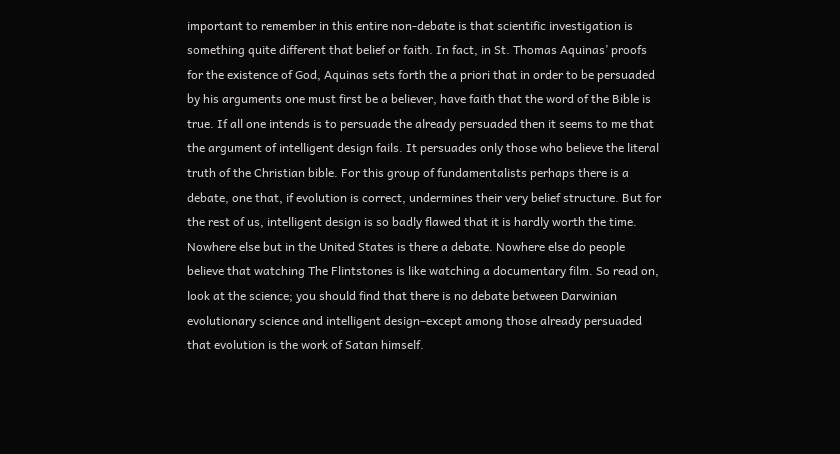important to remember in this entire non-debate is that scientific investigation is something quite different that belief or faith. In fact, in St. Thomas Aquinas’ proofs for the existence of God, Aquinas sets forth the a priori that in order to be persuaded by his arguments one must first be a believer, have faith that the word of the Bible is true. If all one intends is to persuade the already persuaded then it seems to me that the argument of intelligent design fails. It persuades only those who believe the literal truth of the Christian bible. For this group of fundamentalists perhaps there is a debate, one that, if evolution is correct, undermines their very belief structure. But for the rest of us, intelligent design is so badly flawed that it is hardly worth the time. Nowhere else but in the United States is there a debate. Nowhere else do people believe that watching The Flintstones is like watching a documentary film. So read on, look at the science; you should find that there is no debate between Darwinian evolutionary science and intelligent design–except among those already persuaded that evolution is the work of Satan himself.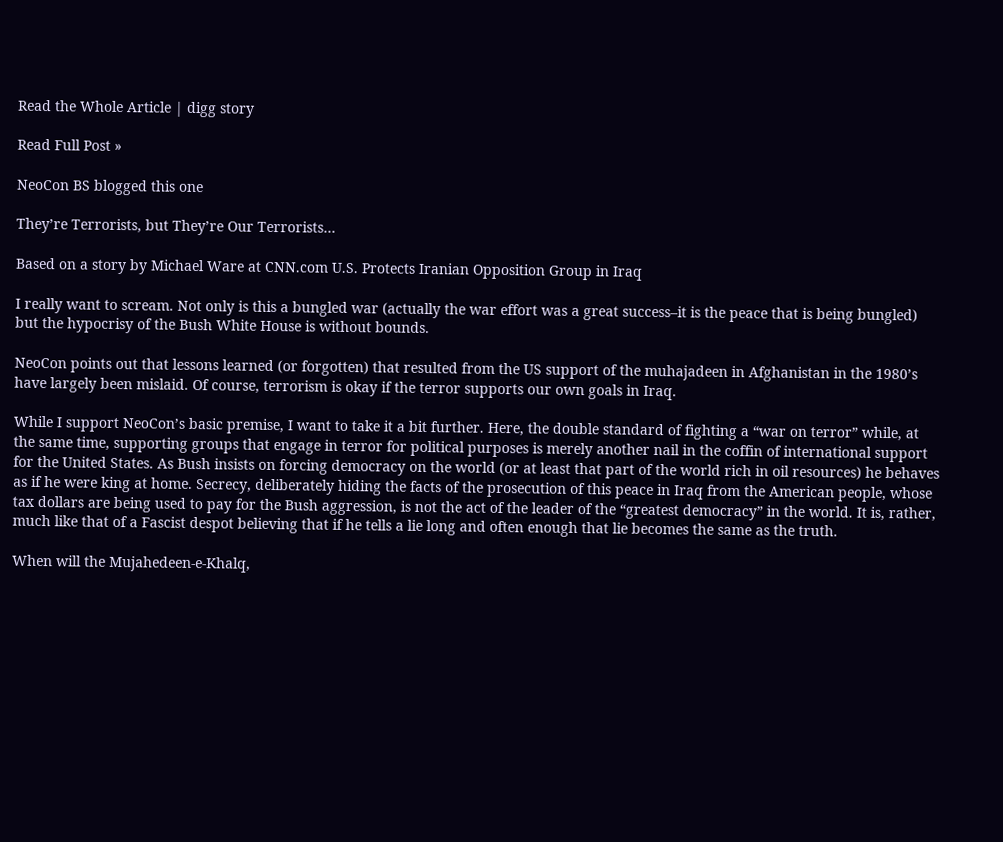Read the Whole Article | digg story

Read Full Post »

NeoCon BS blogged this one

They’re Terrorists, but They’re Our Terrorists…

Based on a story by Michael Ware at CNN.com U.S. Protects Iranian Opposition Group in Iraq

I really want to scream. Not only is this a bungled war (actually the war effort was a great success–it is the peace that is being bungled) but the hypocrisy of the Bush White House is without bounds.

NeoCon points out that lessons learned (or forgotten) that resulted from the US support of the muhajadeen in Afghanistan in the 1980’s have largely been mislaid. Of course, terrorism is okay if the terror supports our own goals in Iraq.

While I support NeoCon’s basic premise, I want to take it a bit further. Here, the double standard of fighting a “war on terror” while, at the same time, supporting groups that engage in terror for political purposes is merely another nail in the coffin of international support for the United States. As Bush insists on forcing democracy on the world (or at least that part of the world rich in oil resources) he behaves as if he were king at home. Secrecy, deliberately hiding the facts of the prosecution of this peace in Iraq from the American people, whose tax dollars are being used to pay for the Bush aggression, is not the act of the leader of the “greatest democracy” in the world. It is, rather, much like that of a Fascist despot believing that if he tells a lie long and often enough that lie becomes the same as the truth.

When will the Mujahedeen-e-Khalq,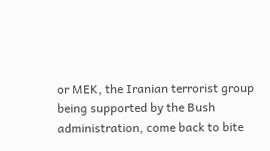or MEK, the Iranian terrorist group being supported by the Bush administration, come back to bite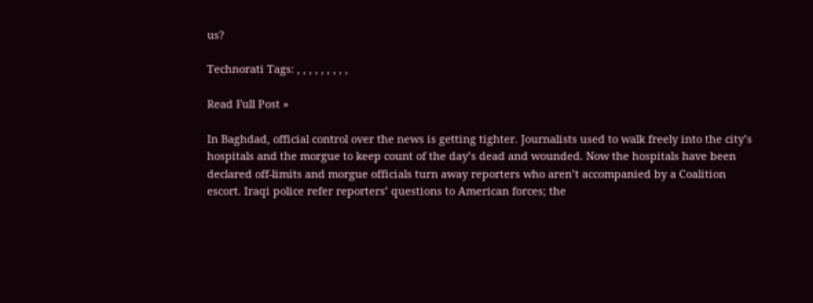us?

Technorati Tags: , , , , , , , , ,

Read Full Post »

In Baghdad, official control over the news is getting tighter. Journalists used to walk freely into the city’s hospitals and the morgue to keep count of the day’s dead and wounded. Now the hospitals have been declared off-limits and morgue officials turn away reporters who aren’t accompanied by a Coalition escort. Iraqi police refer reporters’ questions to American forces; the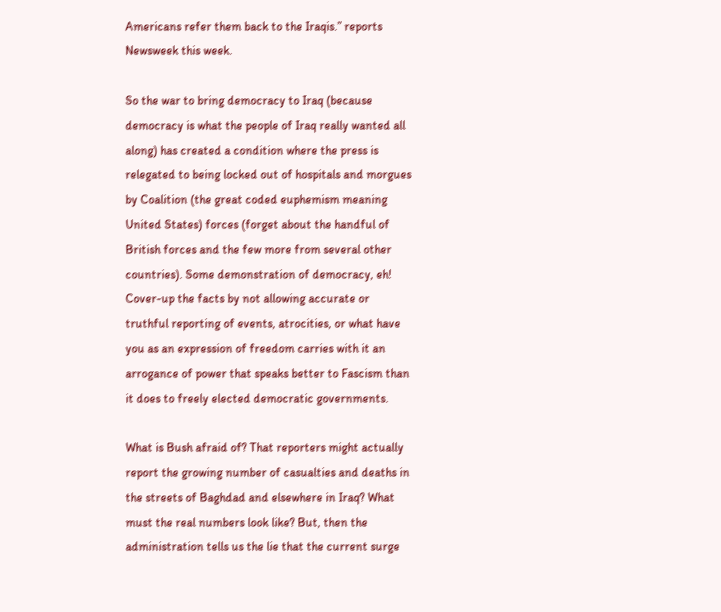Americans refer them back to the Iraqis.” reports Newsweek this week.

So the war to bring democracy to Iraq (because democracy is what the people of Iraq really wanted all along) has created a condition where the press is relegated to being locked out of hospitals and morgues by Coalition (the great coded euphemism meaning United States) forces (forget about the handful of British forces and the few more from several other countries). Some demonstration of democracy, eh! Cover-up the facts by not allowing accurate or truthful reporting of events, atrocities, or what have you as an expression of freedom carries with it an arrogance of power that speaks better to Fascism than it does to freely elected democratic governments.

What is Bush afraid of? That reporters might actually report the growing number of casualties and deaths in the streets of Baghdad and elsewhere in Iraq? What must the real numbers look like? But, then the administration tells us the lie that the current surge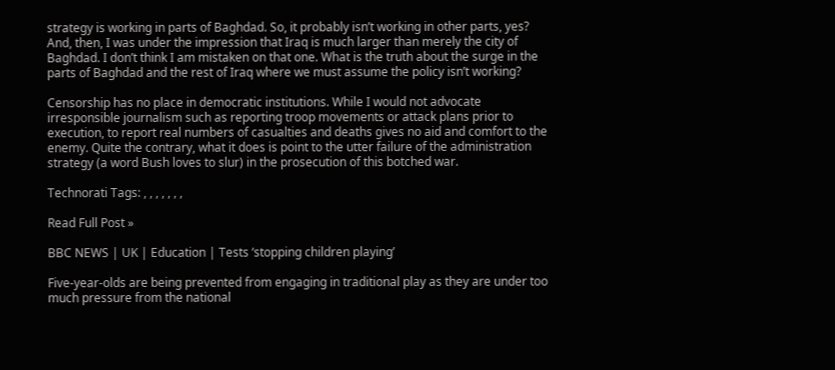strategy is working in parts of Baghdad. So, it probably isn’t working in other parts, yes? And, then, I was under the impression that Iraq is much larger than merely the city of Baghdad. I don’t think I am mistaken on that one. What is the truth about the surge in the parts of Baghdad and the rest of Iraq where we must assume the policy isn’t working?

Censorship has no place in democratic institutions. While I would not advocate irresponsible journalism such as reporting troop movements or attack plans prior to execution, to report real numbers of casualties and deaths gives no aid and comfort to the enemy. Quite the contrary, what it does is point to the utter failure of the administration strategy (a word Bush loves to slur) in the prosecution of this botched war.

Technorati Tags: , , , , , , ,

Read Full Post »

BBC NEWS | UK | Education | Tests ‘stopping children playing’

Five-year-olds are being prevented from engaging in traditional play as they are under too much pressure from the national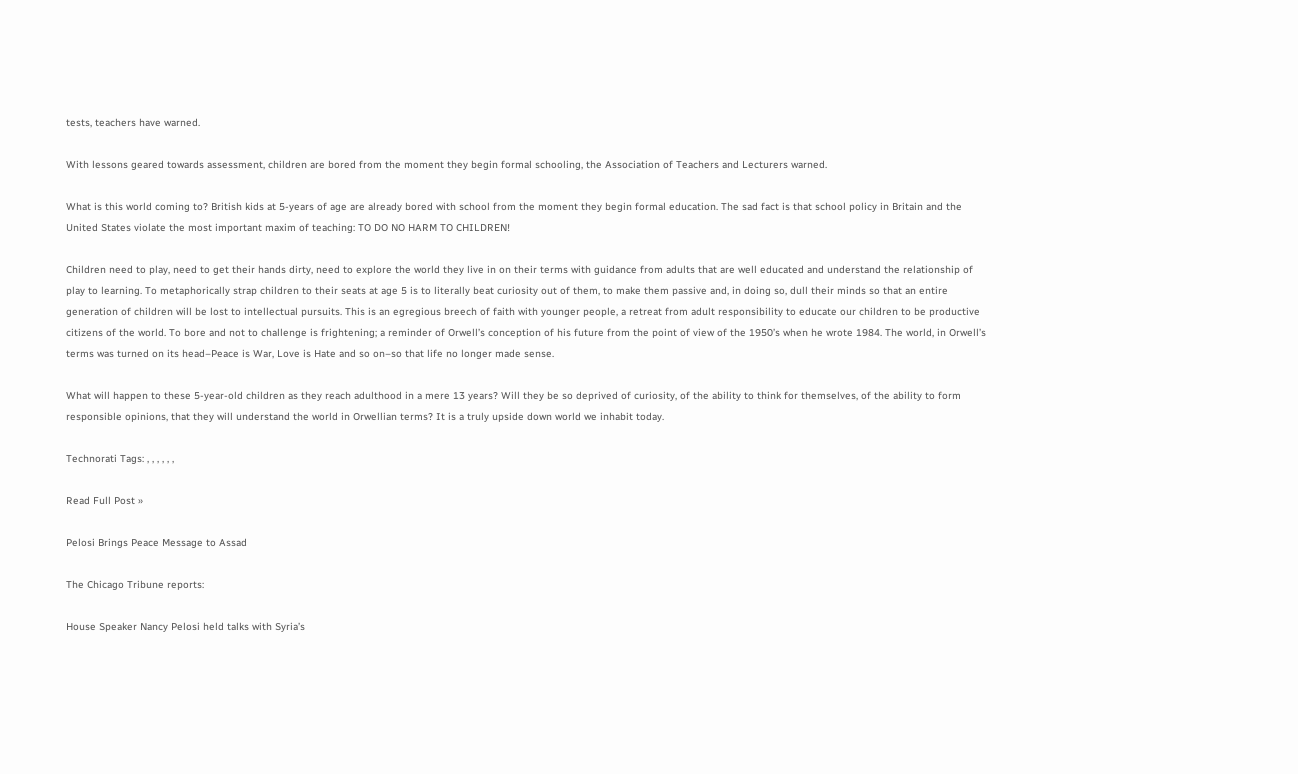tests, teachers have warned.

With lessons geared towards assessment, children are bored from the moment they begin formal schooling, the Association of Teachers and Lecturers warned.

What is this world coming to? British kids at 5-years of age are already bored with school from the moment they begin formal education. The sad fact is that school policy in Britain and the United States violate the most important maxim of teaching: TO DO NO HARM TO CHILDREN!

Children need to play, need to get their hands dirty, need to explore the world they live in on their terms with guidance from adults that are well educated and understand the relationship of play to learning. To metaphorically strap children to their seats at age 5 is to literally beat curiosity out of them, to make them passive and, in doing so, dull their minds so that an entire generation of children will be lost to intellectual pursuits. This is an egregious breech of faith with younger people, a retreat from adult responsibility to educate our children to be productive citizens of the world. To bore and not to challenge is frightening; a reminder of Orwell’s conception of his future from the point of view of the 1950’s when he wrote 1984. The world, in Orwell’s terms was turned on its head–Peace is War, Love is Hate and so on–so that life no longer made sense.

What will happen to these 5-year-old children as they reach adulthood in a mere 13 years? Will they be so deprived of curiosity, of the ability to think for themselves, of the ability to form responsible opinions, that they will understand the world in Orwellian terms? It is a truly upside down world we inhabit today.

Technorati Tags: , , , , , ,

Read Full Post »

Pelosi Brings Peace Message to Assad

The Chicago Tribune reports:

House Speaker Nancy Pelosi held talks with Syria’s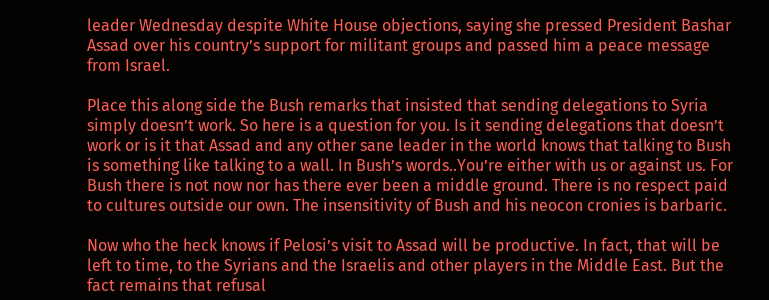leader Wednesday despite White House objections, saying she pressed President Bashar Assad over his country’s support for militant groups and passed him a peace message from Israel.

Place this along side the Bush remarks that insisted that sending delegations to Syria simply doesn’t work. So here is a question for you. Is it sending delegations that doesn’t work or is it that Assad and any other sane leader in the world knows that talking to Bush is something like talking to a wall. In Bush’s words..You’re either with us or against us. For Bush there is not now nor has there ever been a middle ground. There is no respect paid to cultures outside our own. The insensitivity of Bush and his neocon cronies is barbaric.

Now who the heck knows if Pelosi’s visit to Assad will be productive. In fact, that will be left to time, to the Syrians and the Israelis and other players in the Middle East. But the fact remains that refusal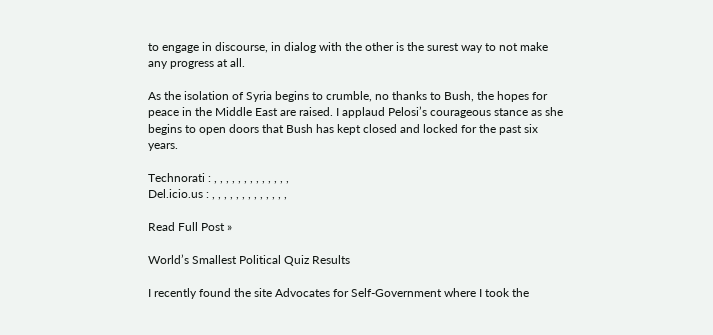to engage in discourse, in dialog with the other is the surest way to not make any progress at all.

As the isolation of Syria begins to crumble, no thanks to Bush, the hopes for peace in the Middle East are raised. I applaud Pelosi’s courageous stance as she begins to open doors that Bush has kept closed and locked for the past six years.

Technorati : , , , , , , , , , , , , ,
Del.icio.us : , , , , , , , , , , , , ,

Read Full Post »

World’s Smallest Political Quiz Results

I recently found the site Advocates for Self-Government where I took the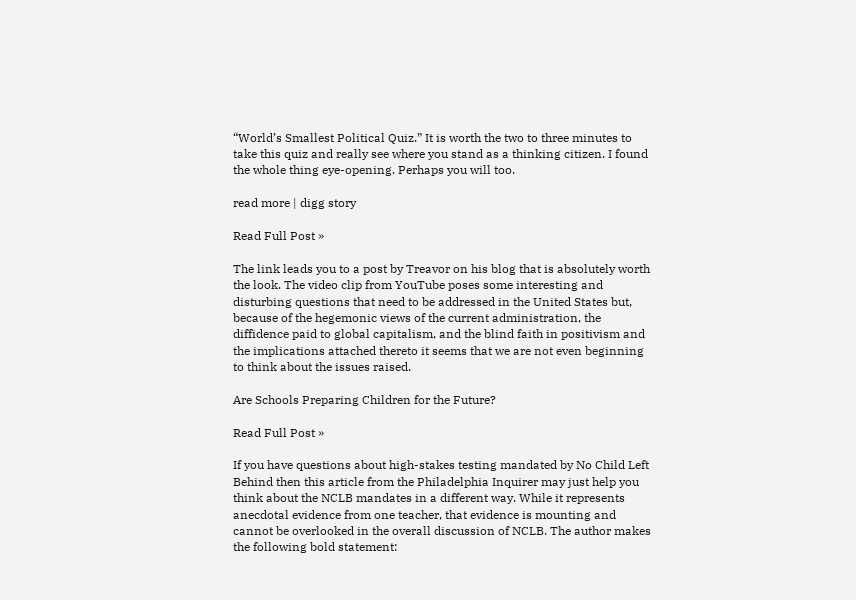“World’s Smallest Political Quiz.” It is worth the two to three minutes to take this quiz and really see where you stand as a thinking citizen. I found the whole thing eye-opening. Perhaps you will too.

read more | digg story

Read Full Post »

The link leads you to a post by Treavor on his blog that is absolutely worth the look. The video clip from YouTube poses some interesting and disturbing questions that need to be addressed in the United States but, because of the hegemonic views of the current administration, the diffidence paid to global capitalism, and the blind faith in positivism and the implications attached thereto it seems that we are not even beginning to think about the issues raised.

Are Schools Preparing Children for the Future?

Read Full Post »

If you have questions about high-stakes testing mandated by No Child Left Behind then this article from the Philadelphia Inquirer may just help you think about the NCLB mandates in a different way. While it represents anecdotal evidence from one teacher, that evidence is mounting and cannot be overlooked in the overall discussion of NCLB. The author makes the following bold statement: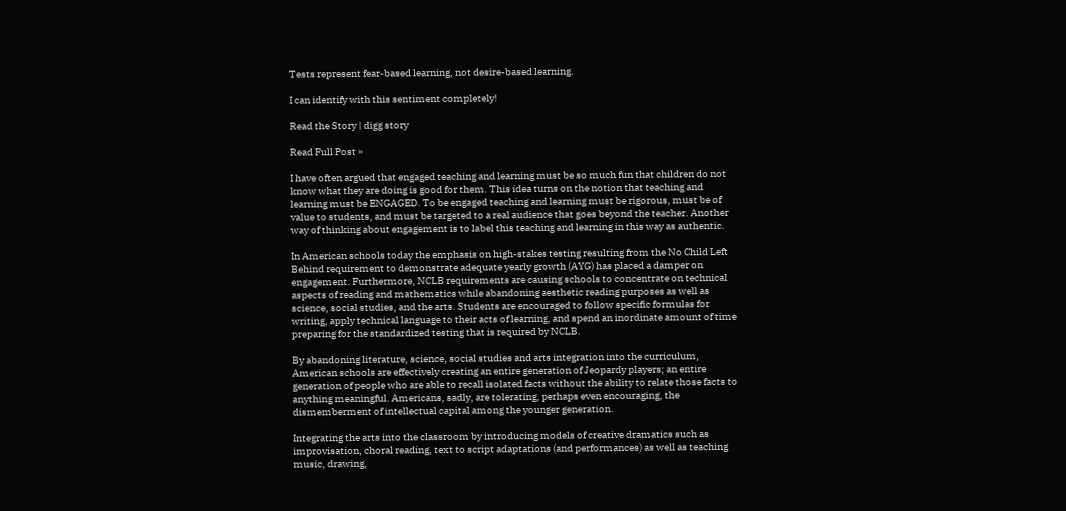Tests represent fear-based learning, not desire-based learning.

I can identify with this sentiment completely!

Read the Story | digg story

Read Full Post »

I have often argued that engaged teaching and learning must be so much fun that children do not know what they are doing is good for them. This idea turns on the notion that teaching and learning must be ENGAGED. To be engaged teaching and learning must be rigorous, must be of value to students, and must be targeted to a real audience that goes beyond the teacher. Another way of thinking about engagement is to label this teaching and learning in this way as authentic.

In American schools today the emphasis on high-stakes testing resulting from the No Child Left Behind requirement to demonstrate adequate yearly growth (AYG) has placed a damper on engagement. Furthermore, NCLB requirements are causing schools to concentrate on technical aspects of reading and mathematics while abandoning aesthetic reading purposes as well as science, social studies, and the arts. Students are encouraged to follow specific formulas for writing, apply technical language to their acts of learning, and spend an inordinate amount of time preparing for the standardized testing that is required by NCLB.

By abandoning literature, science, social studies and arts integration into the curriculum, American schools are effectively creating an entire generation of Jeopardy players; an entire generation of people who are able to recall isolated facts without the ability to relate those facts to anything meaningful. Americans, sadly, are tolerating, perhaps even encouraging, the dismemberment of intellectual capital among the younger generation.

Integrating the arts into the classroom by introducing models of creative dramatics such as improvisation, choral reading, text to script adaptations (and performances) as well as teaching music, drawing,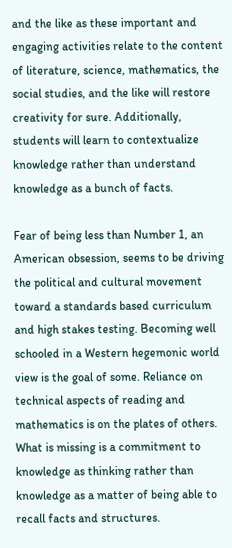and the like as these important and engaging activities relate to the content of literature, science, mathematics, the social studies, and the like will restore creativity for sure. Additionally, students will learn to contextualize knowledge rather than understand knowledge as a bunch of facts.

Fear of being less than Number 1, an American obsession, seems to be driving the political and cultural movement toward a standards based curriculum and high stakes testing. Becoming well schooled in a Western hegemonic world view is the goal of some. Reliance on technical aspects of reading and mathematics is on the plates of others. What is missing is a commitment to knowledge as thinking rather than knowledge as a matter of being able to recall facts and structures.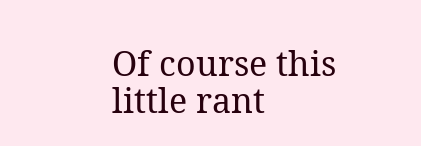Of course this little rant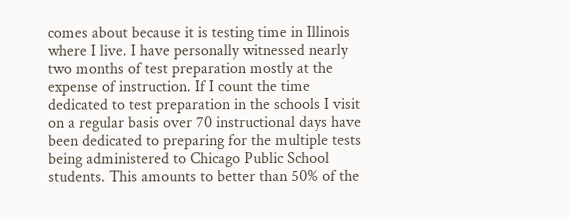comes about because it is testing time in Illinois where I live. I have personally witnessed nearly two months of test preparation mostly at the expense of instruction. If I count the time dedicated to test preparation in the schools I visit on a regular basis over 70 instructional days have been dedicated to preparing for the multiple tests being administered to Chicago Public School students. This amounts to better than 50% of the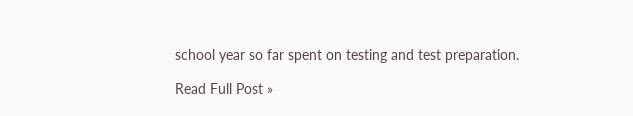school year so far spent on testing and test preparation.

Read Full Post »